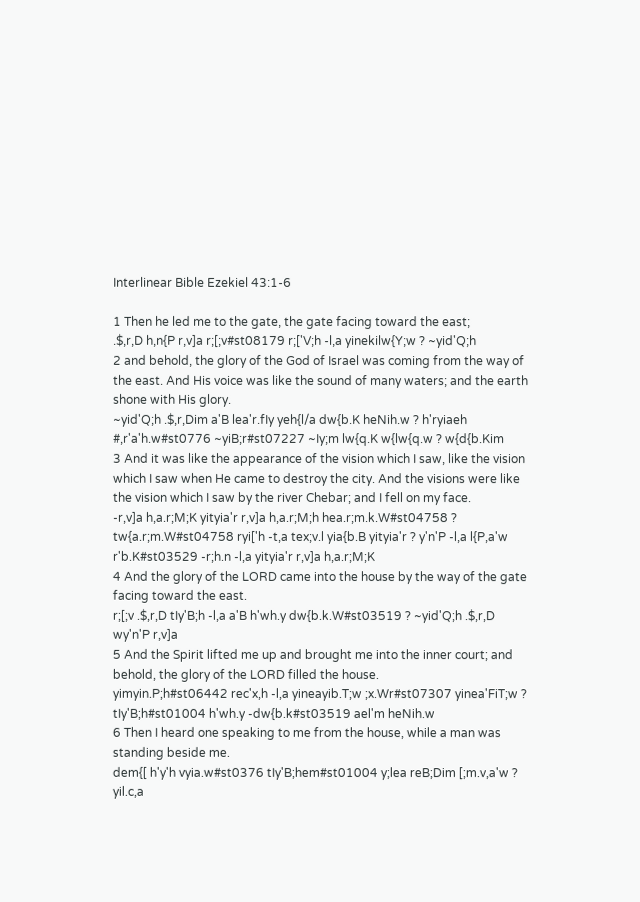Interlinear Bible Ezekiel 43:1-6

1 Then he led me to the gate, the gate facing toward the east;
.$,r,D h,n{P r,v]a r;[;v#st08179 r;['V;h -l,a yinekilw{Y;w ? ~yid'Q;h
2 and behold, the glory of the God of Israel was coming from the way of the east. And His voice was like the sound of many waters; and the earth shone with His glory.
~yid'Q;h .$,r,Dim a'B lea'r.fIy yeh{l/a dw{b.K heNih.w ? h'ryiaeh #,r'a'h.w#st0776 ~yiB;r#st07227 ~Iy;m lw{q.K w{lw{q.w ? w{d{b.Kim
3 And it was like the appearance of the vision which I saw, like the vision which I saw when He came to destroy the city. And the visions were like the vision which I saw by the river Chebar; and I fell on my face.
-r,v]a h,a.r;M;K yityia'r r,v]a h,a.r;M;h hea.r;m.k.W#st04758 ? tw{a.r;m.W#st04758 ryi['h -t,a tex;v.l yia{b.B yityia'r ? y'n'P -l,a l{P,a'w r'b.K#st03529 -r;h.n -l,a yityia'r r,v]a h,a.r;M;K
4 And the glory of the LORD came into the house by the way of the gate facing toward the east.
r;[;v .$,r,D tIy'B;h -l,a a'B h'wh.y dw{b.k.W#st03519 ? ~yid'Q;h .$,r,D wy'n'P r,v]a
5 And the Spirit lifted me up and brought me into the inner court; and behold, the glory of the LORD filled the house.
yimyin.P;h#st06442 rec'x,h -l,a yineayib.T;w ;x.Wr#st07307 yinea'FiT;w ? tIy'B;h#st01004 h'wh.y -dw{b.k#st03519 ael'm heNih.w
6 Then I heard one speaking to me from the house, while a man was standing beside me.
dem{[ h'y'h vyia.w#st0376 tIy'B;hem#st01004 y;lea reB;Dim [;m.v,a'w ? yil.c,a